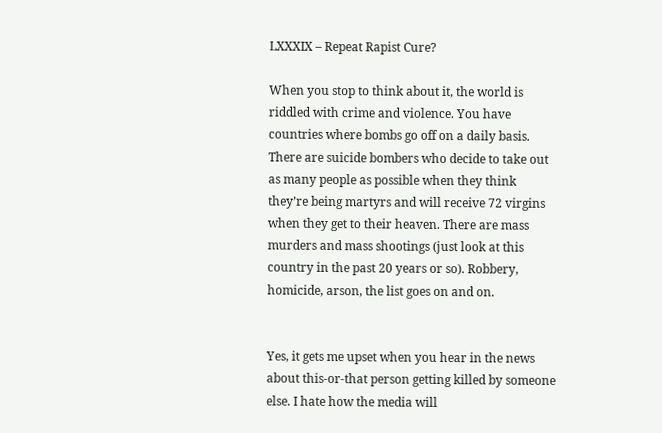LXXXIX – Repeat Rapist Cure?

When you stop to think about it, the world is riddled with crime and violence. You have countries where bombs go off on a daily basis. There are suicide bombers who decide to take out as many people as possible when they think they’re being martyrs and will receive 72 virgins when they get to their heaven. There are mass murders and mass shootings (just look at this country in the past 20 years or so). Robbery, homicide, arson, the list goes on and on.


Yes, it gets me upset when you hear in the news about this-or-that person getting killed by someone else. I hate how the media will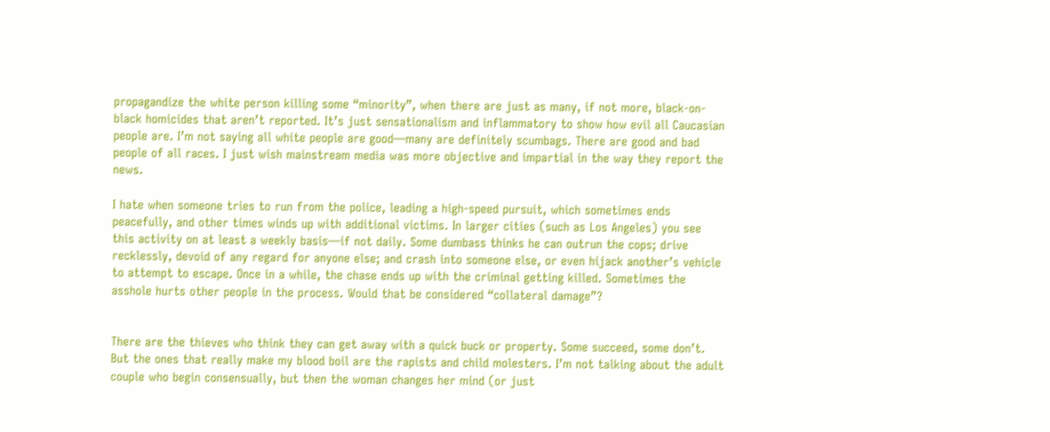propagandize the white person killing some “minority”, when there are just as many, if not more, black-on-black homicides that aren’t reported. It’s just sensationalism and inflammatory to show how evil all Caucasian people are. I’m not saying all white people are good—many are definitely scumbags. There are good and bad people of all races. I just wish mainstream media was more objective and impartial in the way they report the news.

I hate when someone tries to run from the police, leading a high-speed pursuit, which sometimes ends peacefully, and other times winds up with additional victims. In larger cities (such as Los Angeles) you see this activity on at least a weekly basis—if not daily. Some dumbass thinks he can outrun the cops; drive recklessly, devoid of any regard for anyone else; and crash into someone else, or even hijack another’s vehicle to attempt to escape. Once in a while, the chase ends up with the criminal getting killed. Sometimes the asshole hurts other people in the process. Would that be considered “collateral damage”?


There are the thieves who think they can get away with a quick buck or property. Some succeed, some don’t. But the ones that really make my blood boil are the rapists and child molesters. I’m not talking about the adult couple who begin consensually, but then the woman changes her mind (or just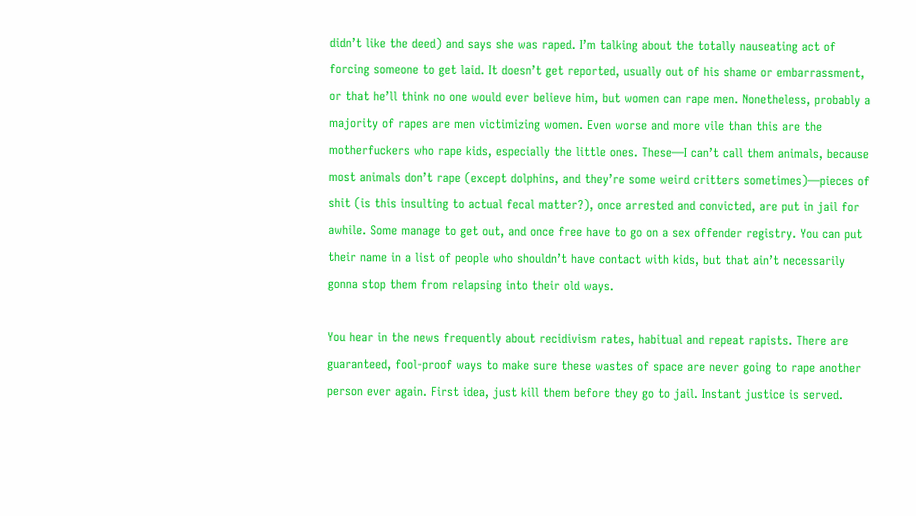didn’t like the deed) and says she was raped. I’m talking about the totally nauseating act of forcing someone to get laid. It doesn’t get reported, usually out of his shame or embarrassment, or that he’ll think no one would ever believe him, but women can rape men. Nonetheless, probably a majority of rapes are men victimizing women. Even worse and more vile than this are the motherfuckers who rape kids, especially the little ones. These—I can’t call them animals, because most animals don’t rape (except dolphins, and they’re some weird critters sometimes)—pieces of shit (is this insulting to actual fecal matter?), once arrested and convicted, are put in jail for awhile. Some manage to get out, and once free have to go on a sex offender registry. You can put their name in a list of people who shouldn’t have contact with kids, but that ain’t necessarily gonna stop them from relapsing into their old ways.

You hear in the news frequently about recidivism rates, habitual and repeat rapists. There are guaranteed, fool-proof ways to make sure these wastes of space are never going to rape another person ever again. First idea, just kill them before they go to jail. Instant justice is served.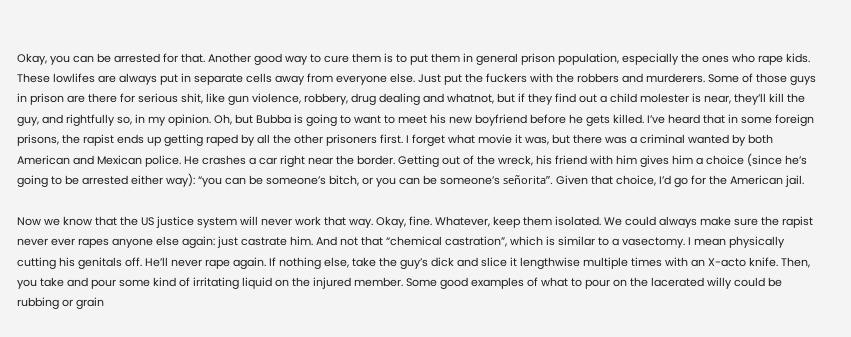Okay, you can be arrested for that. Another good way to cure them is to put them in general prison population, especially the ones who rape kids. These lowlifes are always put in separate cells away from everyone else. Just put the fuckers with the robbers and murderers. Some of those guys in prison are there for serious shit, like gun violence, robbery, drug dealing and whatnot, but if they find out a child molester is near, they’ll kill the guy, and rightfully so, in my opinion. Oh, but Bubba is going to want to meet his new boyfriend before he gets killed. I’ve heard that in some foreign prisons, the rapist ends up getting raped by all the other prisoners first. I forget what movie it was, but there was a criminal wanted by both American and Mexican police. He crashes a car right near the border. Getting out of the wreck, his friend with him gives him a choice (since he’s going to be arrested either way): “you can be someone’s bitch, or you can be someone’s señorita”. Given that choice, I’d go for the American jail.

Now we know that the US justice system will never work that way. Okay, fine. Whatever, keep them isolated. We could always make sure the rapist never ever rapes anyone else again: just castrate him. And not that “chemical castration”, which is similar to a vasectomy. I mean physically cutting his genitals off. He’ll never rape again. If nothing else, take the guy’s dick and slice it lengthwise multiple times with an X-acto knife. Then, you take and pour some kind of irritating liquid on the injured member. Some good examples of what to pour on the lacerated willy could be rubbing or grain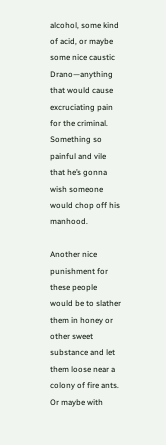alcohol, some kind of acid, or maybe some nice caustic Drano—anything that would cause excruciating pain for the criminal. Something so painful and vile that he’s gonna wish someone would chop off his manhood.

Another nice punishment for these people would be to slather them in honey or other sweet substance and let them loose near a colony of fire ants. Or maybe with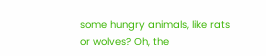some hungry animals, like rats or wolves? Oh, the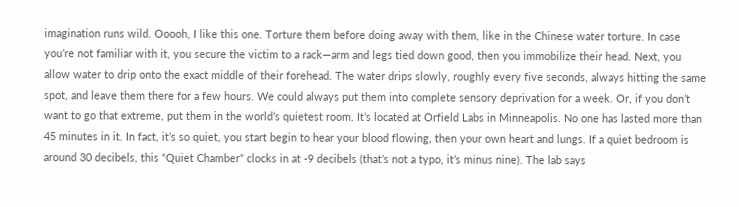imagination runs wild. Ooooh, I like this one. Torture them before doing away with them, like in the Chinese water torture. In case you’re not familiar with it, you secure the victim to a rack—arm and legs tied down good, then you immobilize their head. Next, you allow water to drip onto the exact middle of their forehead. The water drips slowly, roughly every five seconds, always hitting the same spot, and leave them there for a few hours. We could always put them into complete sensory deprivation for a week. Or, if you don’t want to go that extreme, put them in the world’s quietest room. It’s located at Orfield Labs in Minneapolis. No one has lasted more than 45 minutes in it. In fact, it’s so quiet, you start begin to hear your blood flowing, then your own heart and lungs. If a quiet bedroom is around 30 decibels, this “Quiet Chamber” clocks in at -9 decibels (that’s not a typo, it’s minus nine). The lab says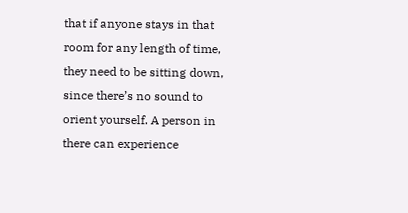that if anyone stays in that room for any length of time, they need to be sitting down, since there’s no sound to orient yourself. A person in there can experience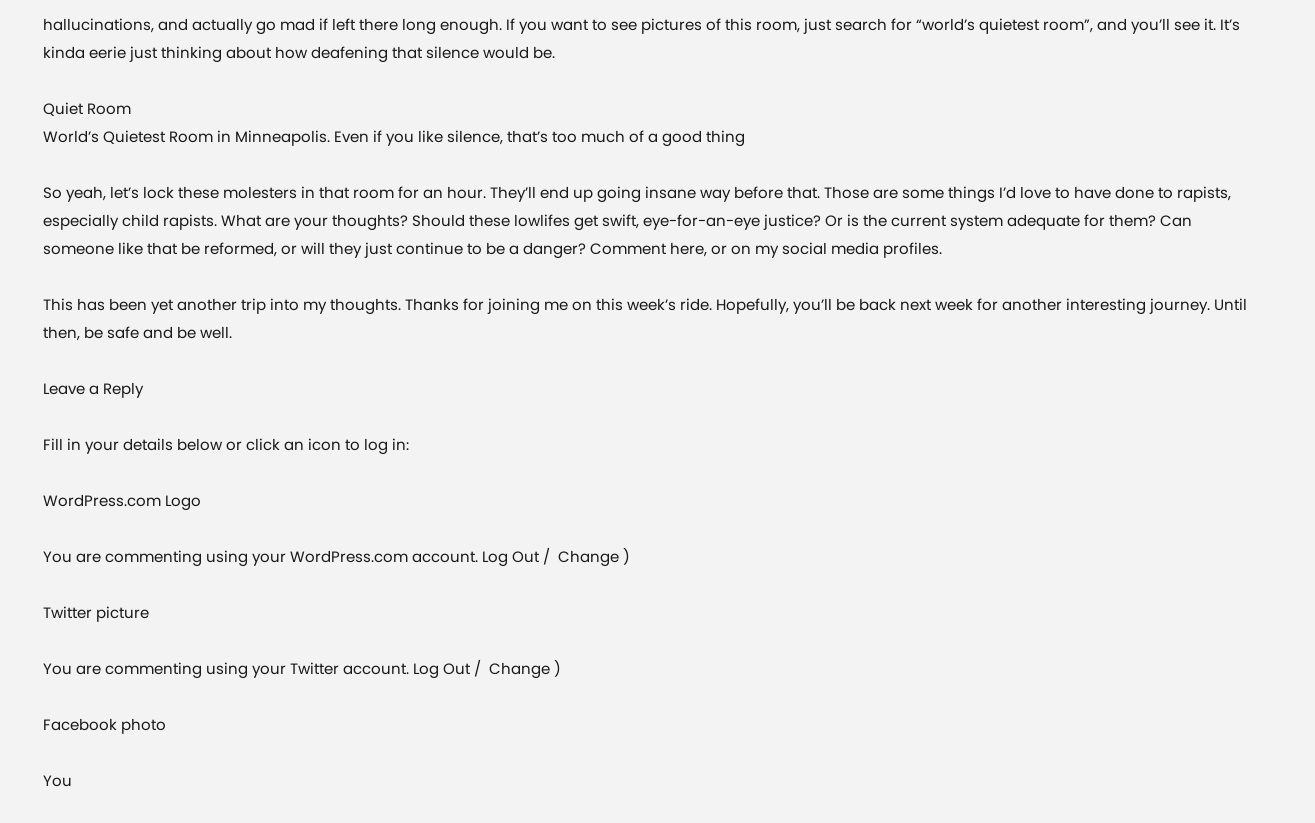hallucinations, and actually go mad if left there long enough. If you want to see pictures of this room, just search for “world’s quietest room”, and you’ll see it. It’s kinda eerie just thinking about how deafening that silence would be.

Quiet Room
World’s Quietest Room in Minneapolis. Even if you like silence, that’s too much of a good thing

So yeah, let’s lock these molesters in that room for an hour. They’ll end up going insane way before that. Those are some things I’d love to have done to rapists, especially child rapists. What are your thoughts? Should these lowlifes get swift, eye-for-an-eye justice? Or is the current system adequate for them? Can someone like that be reformed, or will they just continue to be a danger? Comment here, or on my social media profiles.

This has been yet another trip into my thoughts. Thanks for joining me on this week’s ride. Hopefully, you’ll be back next week for another interesting journey. Until then, be safe and be well.

Leave a Reply

Fill in your details below or click an icon to log in:

WordPress.com Logo

You are commenting using your WordPress.com account. Log Out /  Change )

Twitter picture

You are commenting using your Twitter account. Log Out /  Change )

Facebook photo

You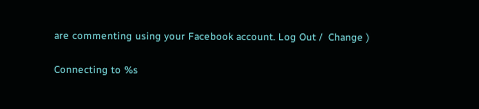are commenting using your Facebook account. Log Out /  Change )

Connecting to %s